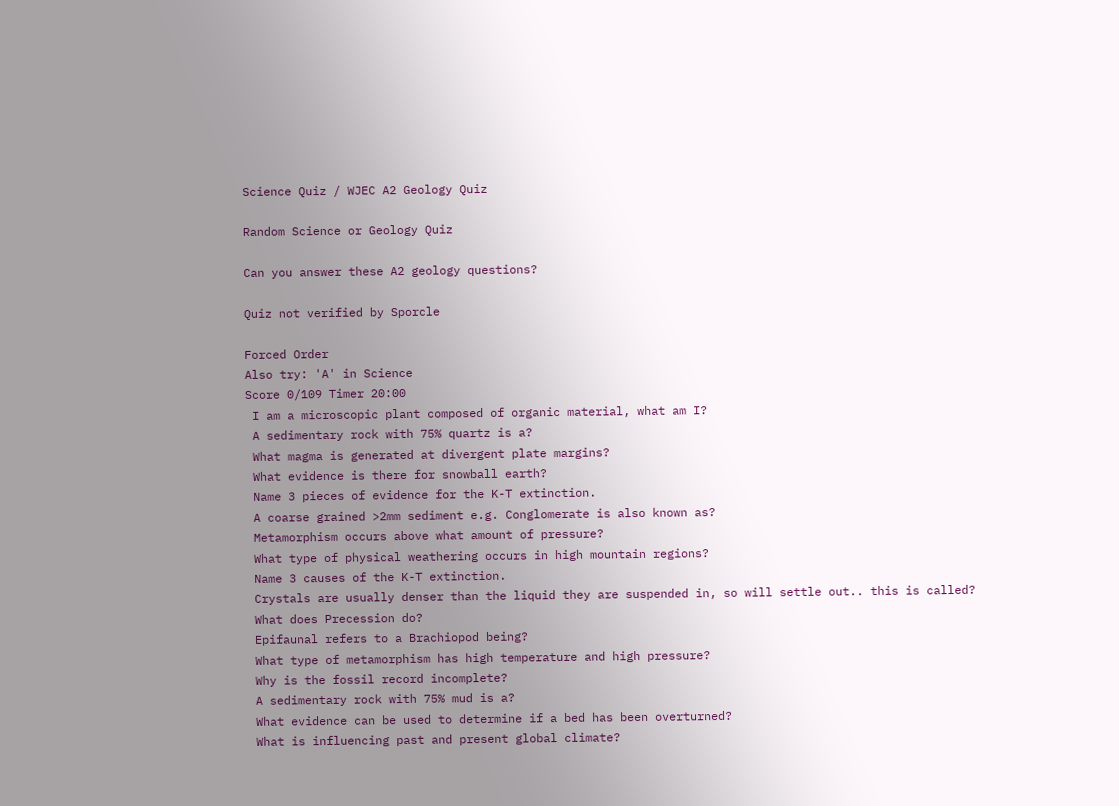Science Quiz / WJEC A2 Geology Quiz

Random Science or Geology Quiz

Can you answer these A2 geology questions?

Quiz not verified by Sporcle

Forced Order
Also try: 'A' in Science
Score 0/109 Timer 20:00
 I am a microscopic plant composed of organic material, what am I?
 A sedimentary rock with 75% quartz is a?
 What magma is generated at divergent plate margins?
 What evidence is there for snowball earth?
 Name 3 pieces of evidence for the K-T extinction.
 A coarse grained >2mm sediment e.g. Conglomerate is also known as?
 Metamorphism occurs above what amount of pressure?
 What type of physical weathering occurs in high mountain regions?
 Name 3 causes of the K-T extinction.
 Crystals are usually denser than the liquid they are suspended in, so will settle out.. this is called?
 What does Precession do?
 Epifaunal refers to a Brachiopod being?
 What type of metamorphism has high temperature and high pressure?
 Why is the fossil record incomplete?
 A sedimentary rock with 75% mud is a?
 What evidence can be used to determine if a bed has been overturned?
 What is influencing past and present global climate?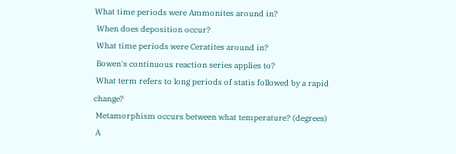What time periods were Ammonites around in?
 When does deposition occur?
 What time periods were Ceratites around in?
 Bowen's continuous reaction series applies to?
 What term refers to long periods of statis followed by a rapid change?
 Metamorphism occurs between what temperature? (degrees)
 A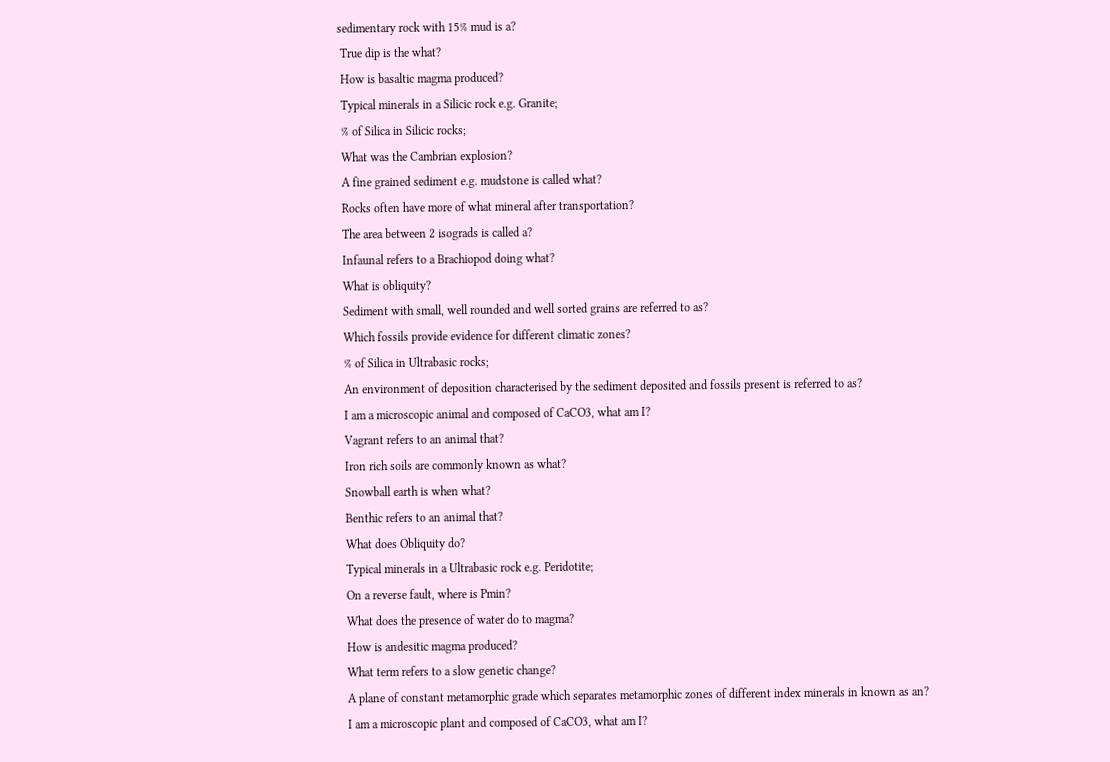sedimentary rock with 15% mud is a?
 True dip is the what?
 How is basaltic magma produced?
 Typical minerals in a Silicic rock e.g. Granite;
 % of Silica in Silicic rocks;
 What was the Cambrian explosion?
 A fine grained sediment e.g. mudstone is called what?
 Rocks often have more of what mineral after transportation?
 The area between 2 isograds is called a?
 Infaunal refers to a Brachiopod doing what?
 What is obliquity?
 Sediment with small, well rounded and well sorted grains are referred to as?
 Which fossils provide evidence for different climatic zones?
 % of Silica in Ultrabasic rocks;
 An environment of deposition characterised by the sediment deposited and fossils present is referred to as?
 I am a microscopic animal and composed of CaCO3, what am I?
 Vagrant refers to an animal that?
 Iron rich soils are commonly known as what?
 Snowball earth is when what?
 Benthic refers to an animal that?
 What does Obliquity do?
 Typical minerals in a Ultrabasic rock e.g. Peridotite;
 On a reverse fault, where is Pmin?
 What does the presence of water do to magma?
 How is andesitic magma produced?
 What term refers to a slow genetic change?
 A plane of constant metamorphic grade which separates metamorphic zones of different index minerals in known as an?
 I am a microscopic plant and composed of CaCO3, what am I?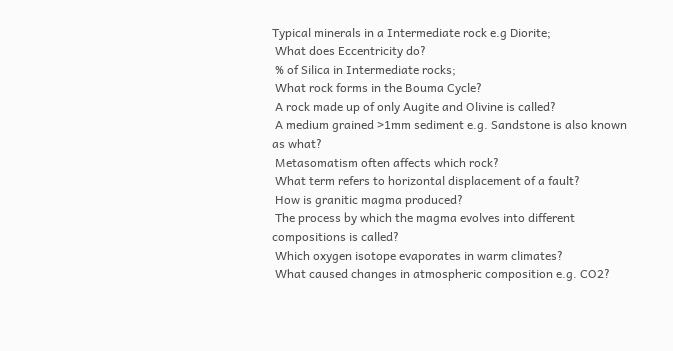Typical minerals in a Intermediate rock e.g Diorite;
 What does Eccentricity do?
 % of Silica in Intermediate rocks;
 What rock forms in the Bouma Cycle?
 A rock made up of only Augite and Olivine is called?
 A medium grained >1mm sediment e.g. Sandstone is also known as what?
 Metasomatism often affects which rock?
 What term refers to horizontal displacement of a fault?
 How is granitic magma produced?
 The process by which the magma evolves into different compositions is called?
 Which oxygen isotope evaporates in warm climates?
 What caused changes in atmospheric composition e.g. CO2?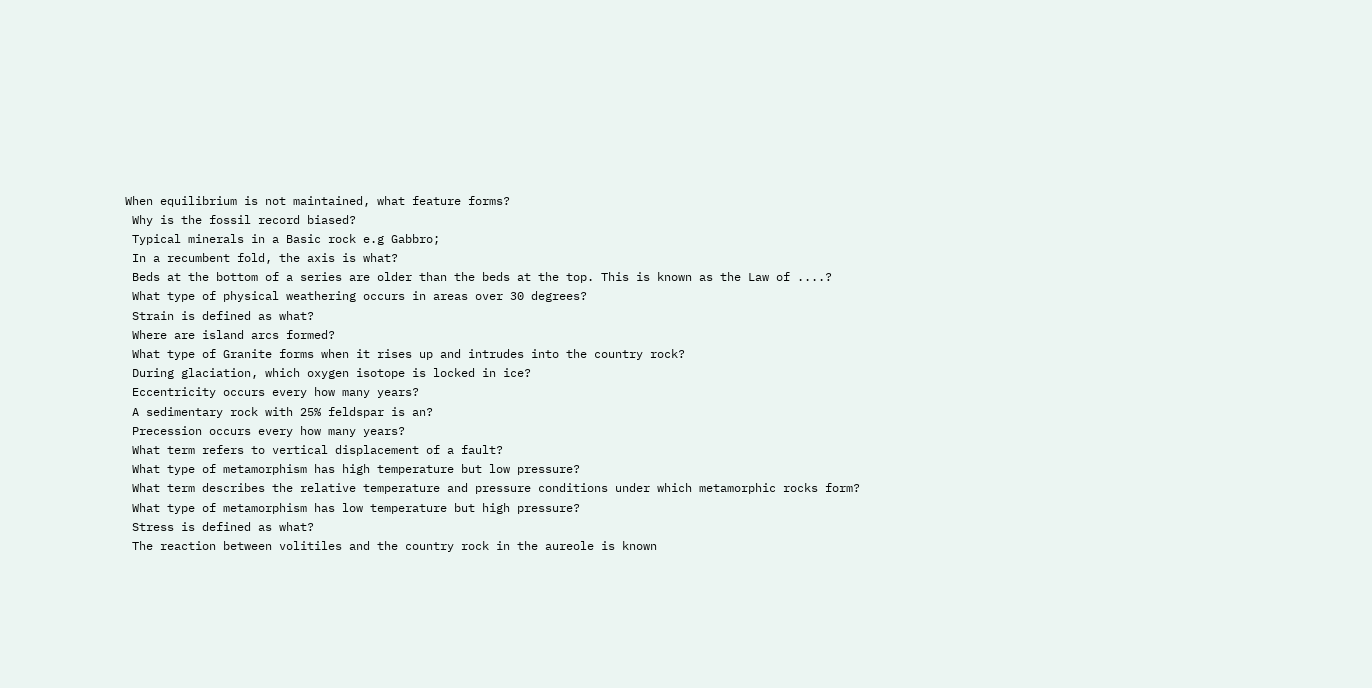When equilibrium is not maintained, what feature forms?
 Why is the fossil record biased?
 Typical minerals in a Basic rock e.g Gabbro;
 In a recumbent fold, the axis is what?
 Beds at the bottom of a series are older than the beds at the top. This is known as the Law of ....?
 What type of physical weathering occurs in areas over 30 degrees?
 Strain is defined as what?
 Where are island arcs formed?
 What type of Granite forms when it rises up and intrudes into the country rock?
 During glaciation, which oxygen isotope is locked in ice?
 Eccentricity occurs every how many years?
 A sedimentary rock with 25% feldspar is an?
 Precession occurs every how many years?
 What term refers to vertical displacement of a fault?
 What type of metamorphism has high temperature but low pressure?
 What term describes the relative temperature and pressure conditions under which metamorphic rocks form?
 What type of metamorphism has low temperature but high pressure?
 Stress is defined as what?
 The reaction between volitiles and the country rock in the aureole is known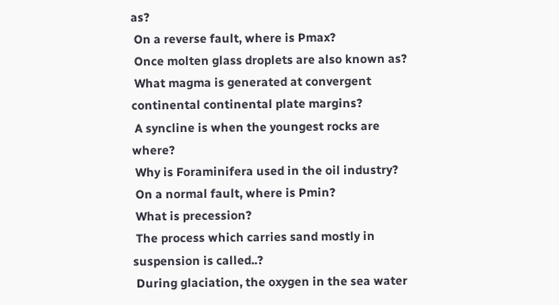as?
 On a reverse fault, where is Pmax?
 Once molten glass droplets are also known as?
 What magma is generated at convergent continental continental plate margins?
 A syncline is when the youngest rocks are where?
 Why is Foraminifera used in the oil industry?
 On a normal fault, where is Pmin?
 What is precession?
 The process which carries sand mostly in suspension is called..?
 During glaciation, the oxygen in the sea water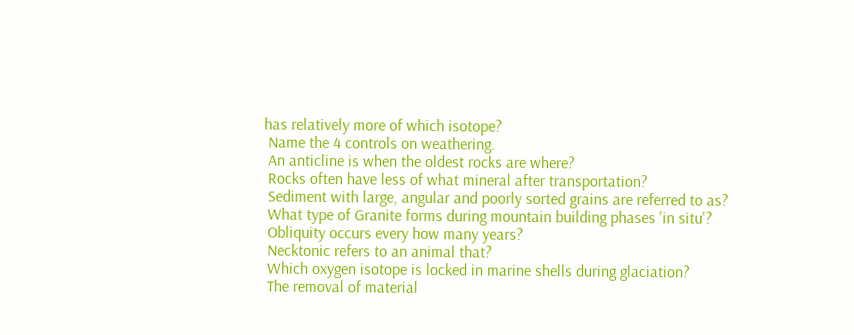has relatively more of which isotope?
 Name the 4 controls on weathering.
 An anticline is when the oldest rocks are where?
 Rocks often have less of what mineral after transportation?
 Sediment with large, angular and poorly sorted grains are referred to as?
 What type of Granite forms during mountain building phases 'in situ'?
 Obliquity occurs every how many years?
 Necktonic refers to an animal that?
 Which oxygen isotope is locked in marine shells during glaciation?
 The removal of material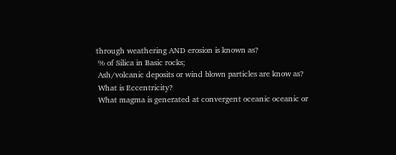through weathering AND erosion is known as?
 % of Silica in Basic rocks;
 Ash/volcanic deposits or wind blown particles are know as?
 What is Eccentricity?
 What magma is generated at convergent oceanic oceanic or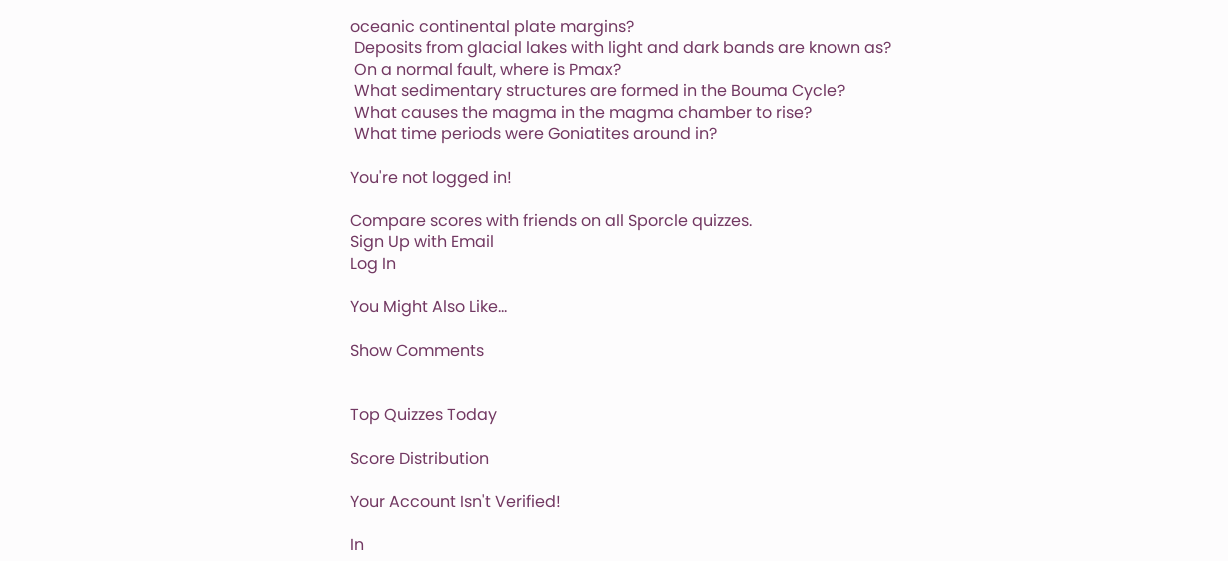oceanic continental plate margins?
 Deposits from glacial lakes with light and dark bands are known as?
 On a normal fault, where is Pmax?
 What sedimentary structures are formed in the Bouma Cycle?
 What causes the magma in the magma chamber to rise?
 What time periods were Goniatites around in?

You're not logged in!

Compare scores with friends on all Sporcle quizzes.
Sign Up with Email
Log In

You Might Also Like...

Show Comments


Top Quizzes Today

Score Distribution

Your Account Isn't Verified!

In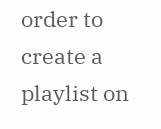order to create a playlist on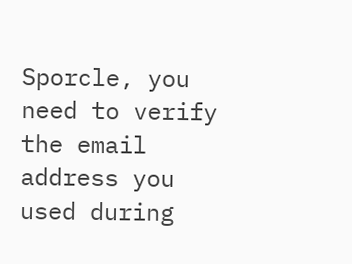Sporcle, you need to verify the email address you used during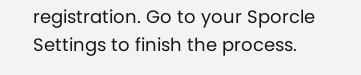registration. Go to your Sporcle Settings to finish the process.